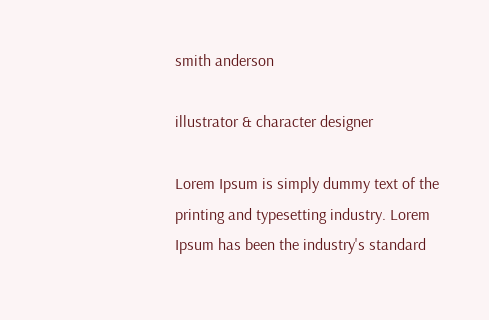smith anderson

illustrator & character designer

Lorem Ipsum is simply dummy text of the printing and typesetting industry. Lorem Ipsum has been the industry's standard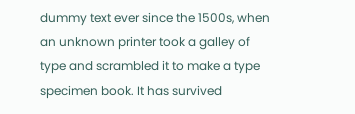dummy text ever since the 1500s, when an unknown printer took a galley of type and scrambled it to make a type specimen book. It has survived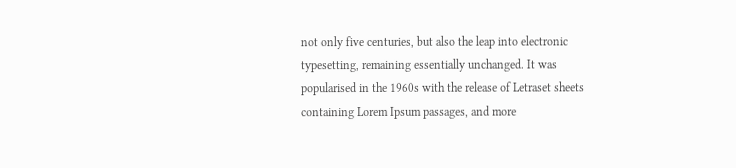not only five centuries, but also the leap into electronic typesetting, remaining essentially unchanged. It was popularised in the 1960s with the release of Letraset sheets containing Lorem Ipsum passages, and more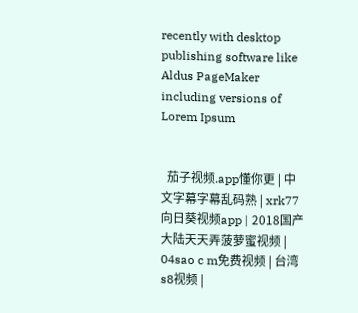recently with desktop publishing software like Aldus PageMaker including versions of Lorem Ipsum


  茄子视频.app懂你更 | 中文字幕字幕乱码熟 | xrk77向日葵视频app | 2018国产大陆天天弄菠萝蜜视频 | 04sao c m免费视频 | 台湾s8视频 |